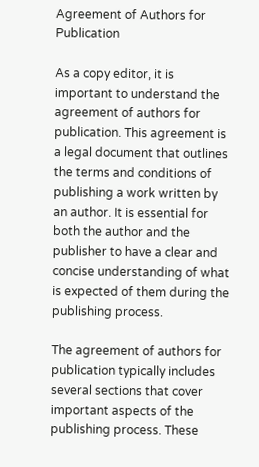Agreement of Authors for Publication

As a copy editor, it is important to understand the agreement of authors for publication. This agreement is a legal document that outlines the terms and conditions of publishing a work written by an author. It is essential for both the author and the publisher to have a clear and concise understanding of what is expected of them during the publishing process.

The agreement of authors for publication typically includes several sections that cover important aspects of the publishing process. These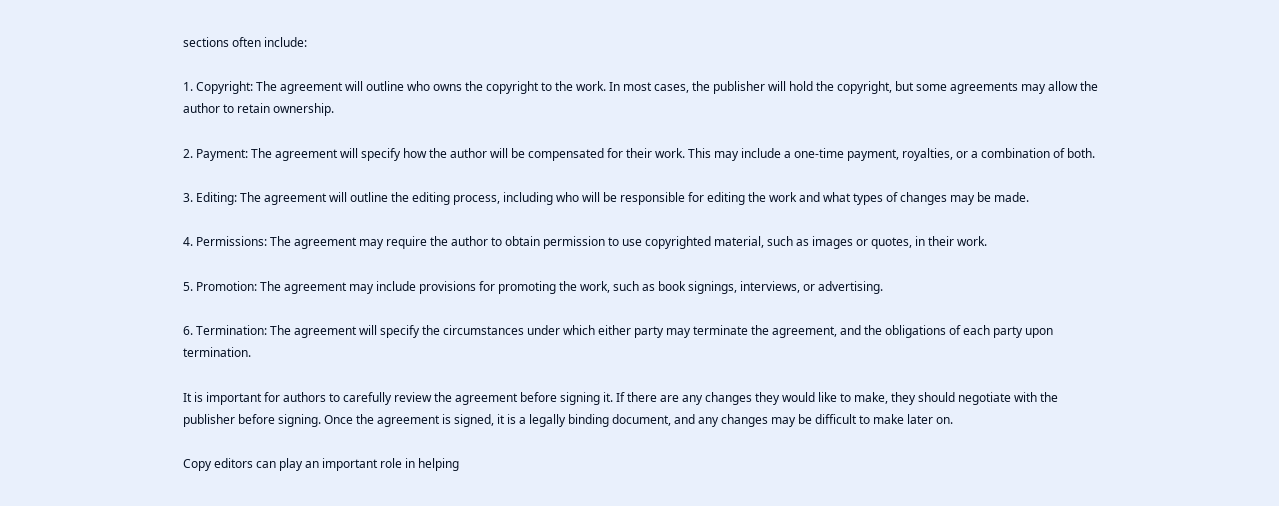sections often include:

1. Copyright: The agreement will outline who owns the copyright to the work. In most cases, the publisher will hold the copyright, but some agreements may allow the author to retain ownership.

2. Payment: The agreement will specify how the author will be compensated for their work. This may include a one-time payment, royalties, or a combination of both.

3. Editing: The agreement will outline the editing process, including who will be responsible for editing the work and what types of changes may be made.

4. Permissions: The agreement may require the author to obtain permission to use copyrighted material, such as images or quotes, in their work.

5. Promotion: The agreement may include provisions for promoting the work, such as book signings, interviews, or advertising.

6. Termination: The agreement will specify the circumstances under which either party may terminate the agreement, and the obligations of each party upon termination.

It is important for authors to carefully review the agreement before signing it. If there are any changes they would like to make, they should negotiate with the publisher before signing. Once the agreement is signed, it is a legally binding document, and any changes may be difficult to make later on.

Copy editors can play an important role in helping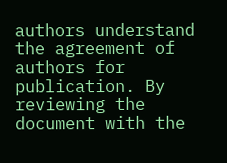authors understand the agreement of authors for publication. By reviewing the document with the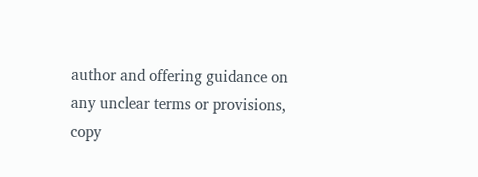author and offering guidance on any unclear terms or provisions, copy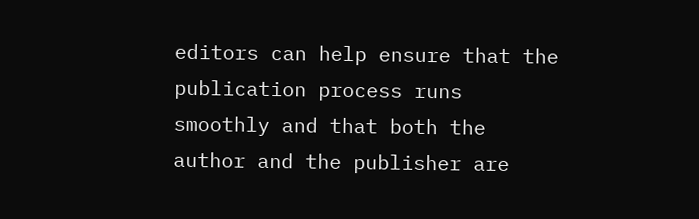editors can help ensure that the publication process runs smoothly and that both the author and the publisher are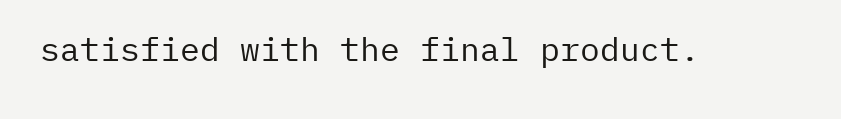satisfied with the final product.